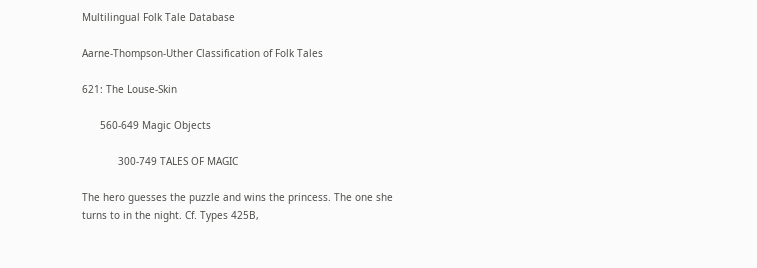Multilingual Folk Tale Database

Aarne-Thompson-Uther Classification of Folk Tales

621: The Louse-Skin

      560-649 Magic Objects

            300-749 TALES OF MAGIC

The hero guesses the puzzle and wins the princess. The one she turns to in the night. Cf. Types 425B,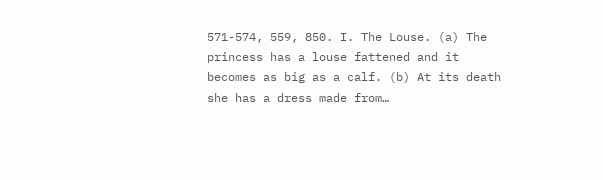571-574, 559, 850. I. The Louse. (a) The princess has a louse fattened and it becomes as big as a calf. (b) At its death she has a dress made from…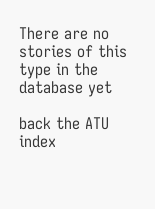There are no stories of this type in the database yet

back the ATU index